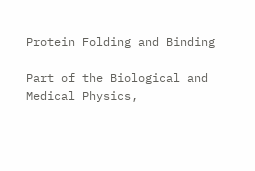Protein Folding and Binding

Part of the Biological and Medical Physics,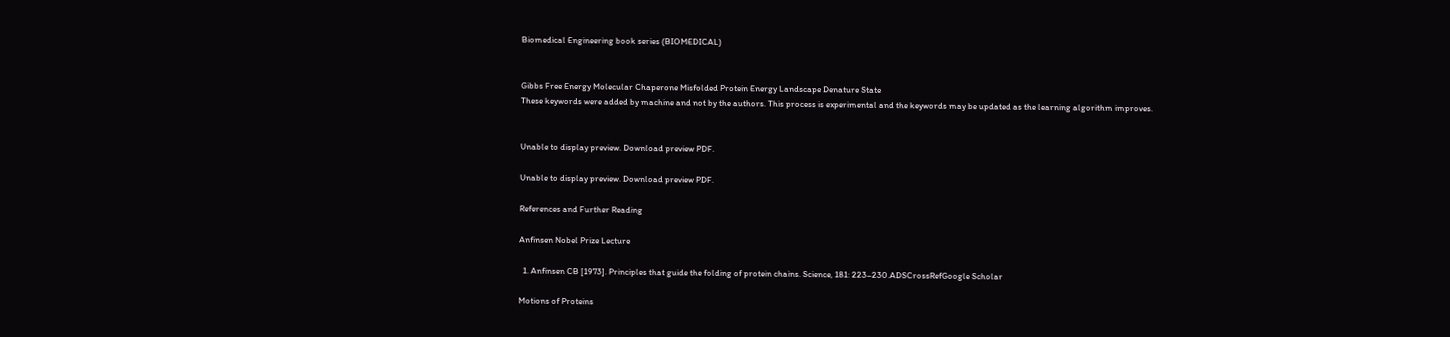Biomedical Engineering book series (BIOMEDICAL)


Gibbs Free Energy Molecular Chaperone Misfolded Protein Energy Landscape Denature State
These keywords were added by machine and not by the authors. This process is experimental and the keywords may be updated as the learning algorithm improves.


Unable to display preview. Download preview PDF.

Unable to display preview. Download preview PDF.

References and Further Reading

Anfinsen Nobel Prize Lecture

  1. Anfinsen CB [1973]. Principles that guide the folding of protein chains. Science, 181: 223–230.ADSCrossRefGoogle Scholar

Motions of Proteins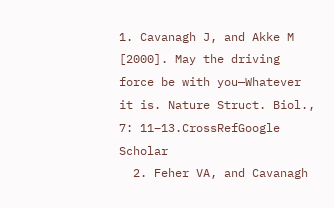1. Cavanagh J, and Akke M [2000]. May the driving force be with you—Whatever it is. Nature Struct. Biol., 7: 11–13.CrossRefGoogle Scholar
  2. Feher VA, and Cavanagh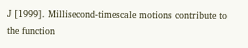J [1999]. Millisecond-timescale motions contribute to the function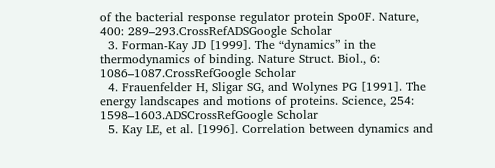of the bacterial response regulator protein Spo0F. Nature, 400: 289–293.CrossRefADSGoogle Scholar
  3. Forman-Kay JD [1999]. The “dynamics” in the thermodynamics of binding. Nature Struct. Biol., 6: 1086–1087.CrossRefGoogle Scholar
  4. Frauenfelder H, Sligar SG, and Wolynes PG [1991]. The energy landscapes and motions of proteins. Science, 254: 1598–1603.ADSCrossRefGoogle Scholar
  5. Kay LE, et al. [1996]. Correlation between dynamics and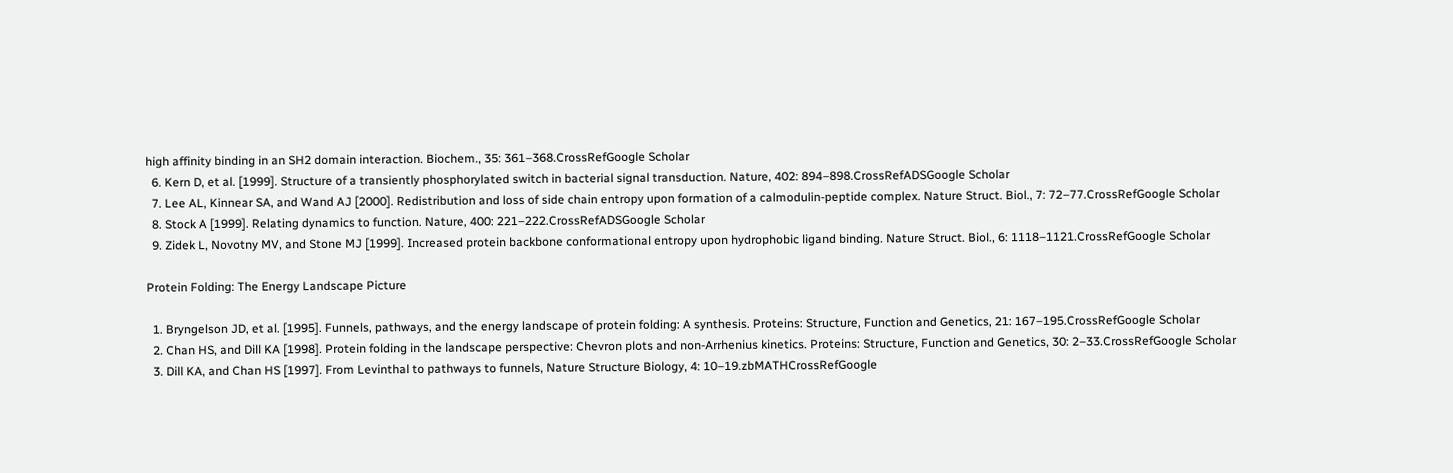high affinity binding in an SH2 domain interaction. Biochem., 35: 361–368.CrossRefGoogle Scholar
  6. Kern D, et al. [1999]. Structure of a transiently phosphorylated switch in bacterial signal transduction. Nature, 402: 894–898.CrossRefADSGoogle Scholar
  7. Lee AL, Kinnear SA, and Wand AJ [2000]. Redistribution and loss of side chain entropy upon formation of a calmodulin-peptide complex. Nature Struct. Biol., 7: 72–77.CrossRefGoogle Scholar
  8. Stock A [1999]. Relating dynamics to function. Nature, 400: 221–222.CrossRefADSGoogle Scholar
  9. Zidek L, Novotny MV, and Stone MJ [1999]. Increased protein backbone conformational entropy upon hydrophobic ligand binding. Nature Struct. Biol., 6: 1118–1121.CrossRefGoogle Scholar

Protein Folding: The Energy Landscape Picture

  1. Bryngelson JD, et al. [1995]. Funnels, pathways, and the energy landscape of protein folding: A synthesis. Proteins: Structure, Function and Genetics, 21: 167–195.CrossRefGoogle Scholar
  2. Chan HS, and Dill KA [1998]. Protein folding in the landscape perspective: Chevron plots and non-Arrhenius kinetics. Proteins: Structure, Function and Genetics, 30: 2–33.CrossRefGoogle Scholar
  3. Dill KA, and Chan HS [1997]. From Levinthal to pathways to funnels, Nature Structure Biology, 4: 10–19.zbMATHCrossRefGoogle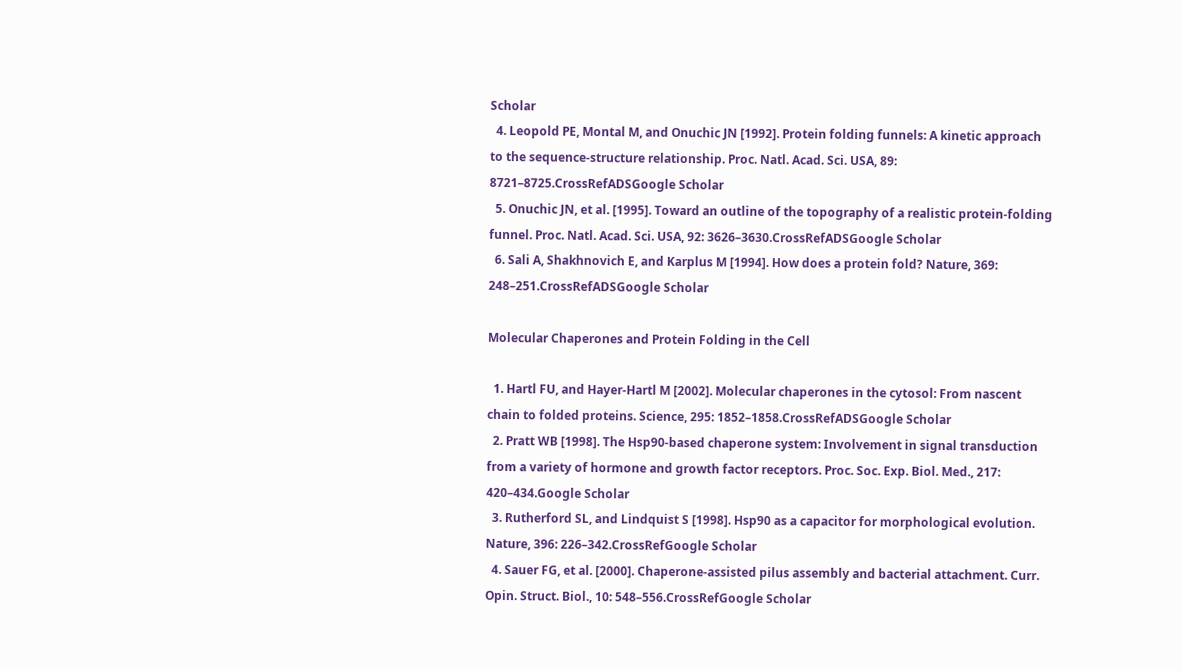Scholar
  4. Leopold PE, Montal M, and Onuchic JN [1992]. Protein folding funnels: A kinetic approach to the sequence-structure relationship. Proc. Natl. Acad. Sci. USA, 89: 8721–8725.CrossRefADSGoogle Scholar
  5. Onuchic JN, et al. [1995]. Toward an outline of the topography of a realistic protein-folding funnel. Proc. Natl. Acad. Sci. USA, 92: 3626–3630.CrossRefADSGoogle Scholar
  6. Sali A, Shakhnovich E, and Karplus M [1994]. How does a protein fold? Nature, 369: 248–251.CrossRefADSGoogle Scholar

Molecular Chaperones and Protein Folding in the Cell

  1. Hartl FU, and Hayer-Hartl M [2002]. Molecular chaperones in the cytosol: From nascent chain to folded proteins. Science, 295: 1852–1858.CrossRefADSGoogle Scholar
  2. Pratt WB [1998]. The Hsp90-based chaperone system: Involvement in signal transduction from a variety of hormone and growth factor receptors. Proc. Soc. Exp. Biol. Med., 217: 420–434.Google Scholar
  3. Rutherford SL, and Lindquist S [1998]. Hsp90 as a capacitor for morphological evolution. Nature, 396: 226–342.CrossRefGoogle Scholar
  4. Sauer FG, et al. [2000]. Chaperone-assisted pilus assembly and bacterial attachment. Curr. Opin. Struct. Biol., 10: 548–556.CrossRefGoogle Scholar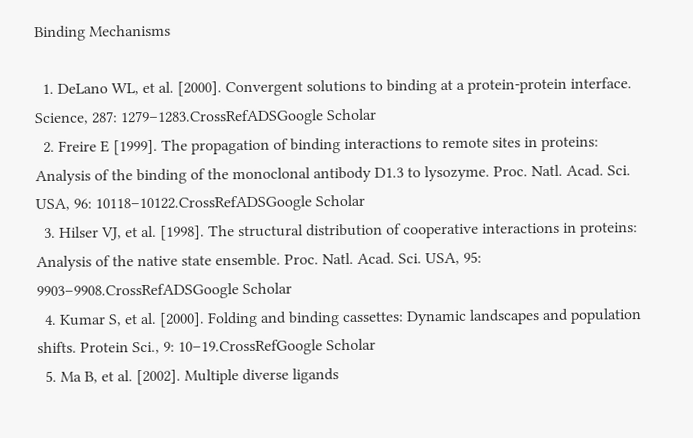Binding Mechanisms

  1. DeLano WL, et al. [2000]. Convergent solutions to binding at a protein-protein interface. Science, 287: 1279–1283.CrossRefADSGoogle Scholar
  2. Freire E [1999]. The propagation of binding interactions to remote sites in proteins: Analysis of the binding of the monoclonal antibody D1.3 to lysozyme. Proc. Natl. Acad. Sci. USA, 96: 10118–10122.CrossRefADSGoogle Scholar
  3. Hilser VJ, et al. [1998]. The structural distribution of cooperative interactions in proteins: Analysis of the native state ensemble. Proc. Natl. Acad. Sci. USA, 95: 9903–9908.CrossRefADSGoogle Scholar
  4. Kumar S, et al. [2000]. Folding and binding cassettes: Dynamic landscapes and population shifts. Protein Sci., 9: 10–19.CrossRefGoogle Scholar
  5. Ma B, et al. [2002]. Multiple diverse ligands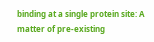binding at a single protein site: A matter of pre-existing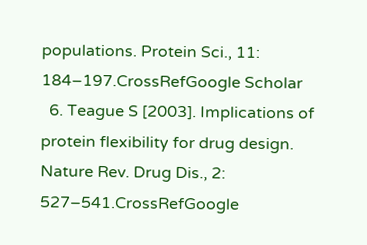populations. Protein Sci., 11: 184–197.CrossRefGoogle Scholar
  6. Teague S [2003]. Implications of protein flexibility for drug design. Nature Rev. Drug Dis., 2: 527–541.CrossRefGoogle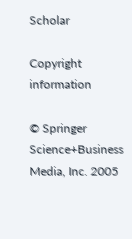Scholar

Copyright information

© Springer Science+Business Media, Inc. 2005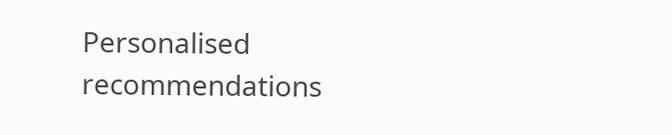Personalised recommendations